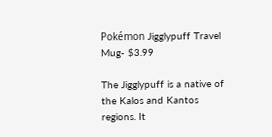Pokémon Jigglypuff Travel Mug- $3.99

The Jigglypuff is a native of the Kalos and Kantos regions. It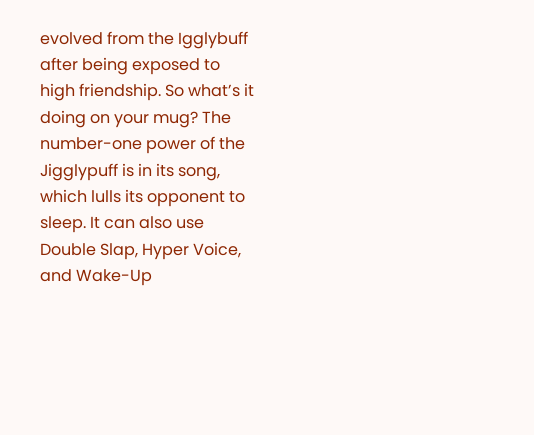evolved from the Igglybuff after being exposed to high friendship. So what’s it doing on your mug? The number-one power of the Jigglypuff is in its song, which lulls its opponent to sleep. It can also use Double Slap, Hyper Voice, and Wake-Up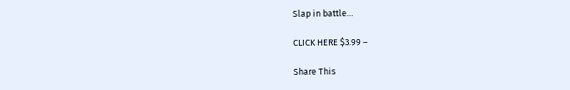Slap in battle…

CLICK HERE $3.99 –

Share This